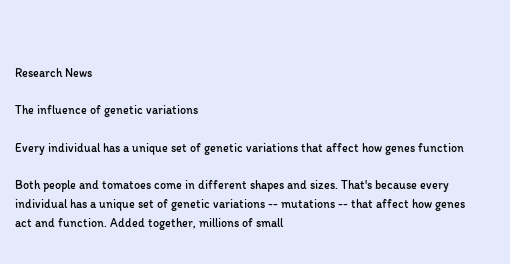Research News

The influence of genetic variations

Every individual has a unique set of genetic variations that affect how genes function

Both people and tomatoes come in different shapes and sizes. That's because every individual has a unique set of genetic variations -- mutations -- that affect how genes act and function. Added together, millions of small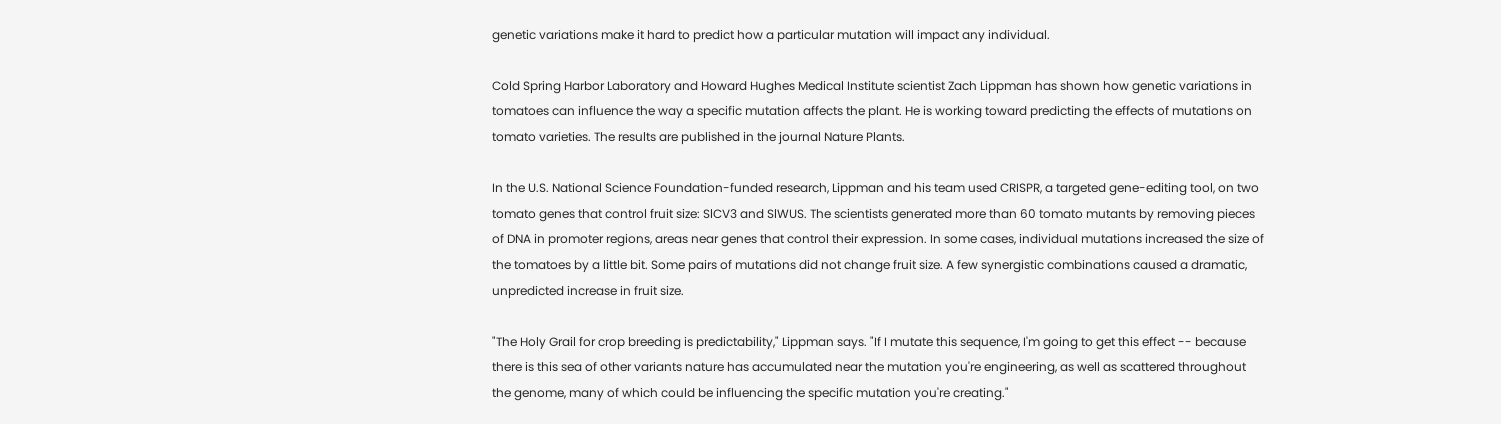genetic variations make it hard to predict how a particular mutation will impact any individual.

Cold Spring Harbor Laboratory and Howard Hughes Medical Institute scientist Zach Lippman has shown how genetic variations in tomatoes can influence the way a specific mutation affects the plant. He is working toward predicting the effects of mutations on tomato varieties. The results are published in the journal Nature Plants.

In the U.S. National Science Foundation-funded research, Lippman and his team used CRISPR, a targeted gene-editing tool, on two tomato genes that control fruit size: SlCV3 and SlWUS. The scientists generated more than 60 tomato mutants by removing pieces of DNA in promoter regions, areas near genes that control their expression. In some cases, individual mutations increased the size of the tomatoes by a little bit. Some pairs of mutations did not change fruit size. A few synergistic combinations caused a dramatic, unpredicted increase in fruit size.

"The Holy Grail for crop breeding is predictability," Lippman says. "If I mutate this sequence, I'm going to get this effect -- because there is this sea of other variants nature has accumulated near the mutation you're engineering, as well as scattered throughout the genome, many of which could be influencing the specific mutation you're creating."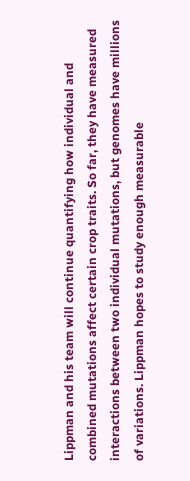Lippman and his team will continue quantifying how individual and combined mutations affect certain crop traits. So far, they have measured interactions between two individual mutations, but genomes have millions of variations. Lippman hopes to study enough measurable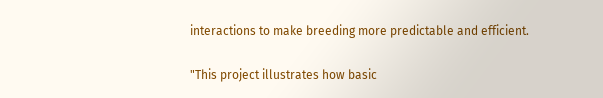interactions to make breeding more predictable and efficient.

"This project illustrates how basic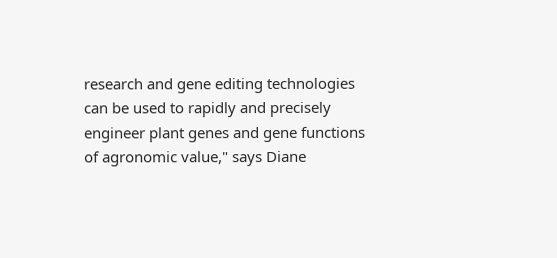research and gene editing technologies can be used to rapidly and precisely engineer plant genes and gene functions of agronomic value," says Diane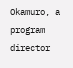Okamuro, a program director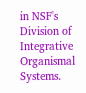in NSF's Division of Integrative Organismal Systems.